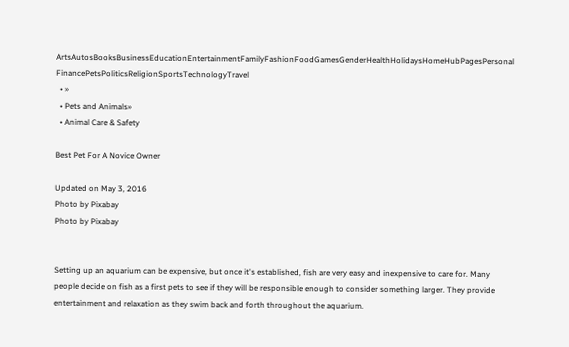ArtsAutosBooksBusinessEducationEntertainmentFamilyFashionFoodGamesGenderHealthHolidaysHomeHubPagesPersonal FinancePetsPoliticsReligionSportsTechnologyTravel
  • »
  • Pets and Animals»
  • Animal Care & Safety

Best Pet For A Novice Owner

Updated on May 3, 2016
Photo by Pixabay
Photo by Pixabay


Setting up an aquarium can be expensive, but once it's established, fish are very easy and inexpensive to care for. Many people decide on fish as a first pets to see if they will be responsible enough to consider something larger. They provide entertainment and relaxation as they swim back and forth throughout the aquarium.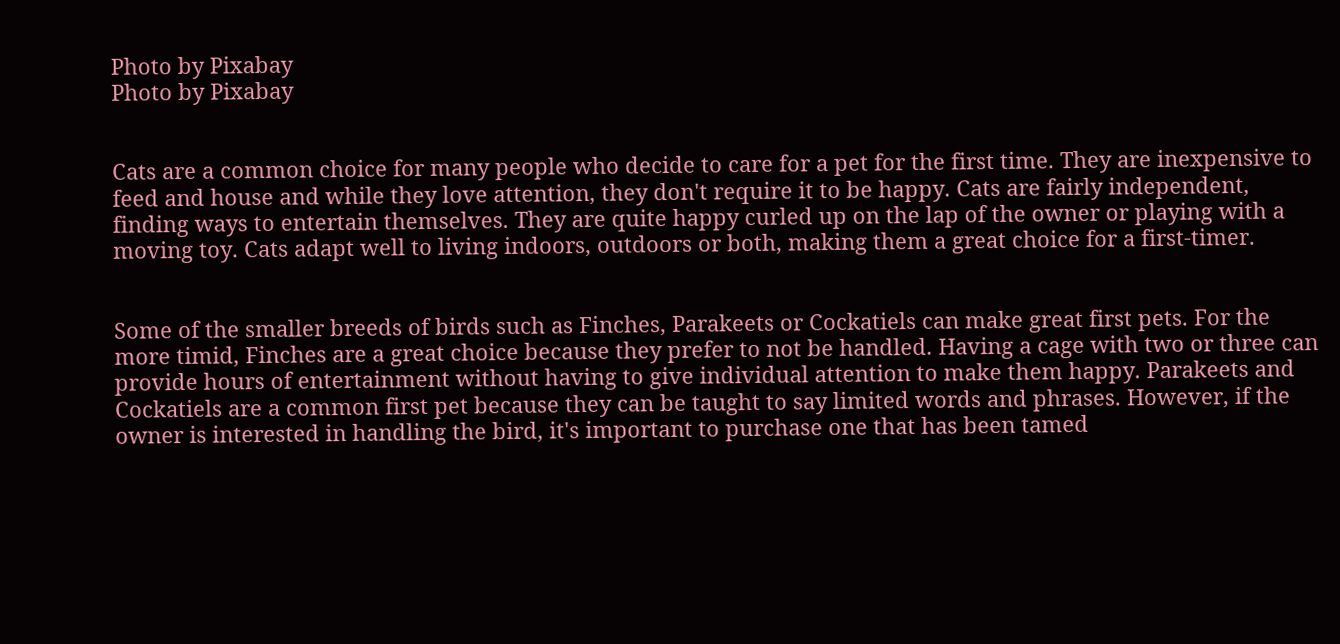Photo by Pixabay
Photo by Pixabay


Cats are a common choice for many people who decide to care for a pet for the first time. They are inexpensive to feed and house and while they love attention, they don't require it to be happy. Cats are fairly independent, finding ways to entertain themselves. They are quite happy curled up on the lap of the owner or playing with a moving toy. Cats adapt well to living indoors, outdoors or both, making them a great choice for a first-timer.


Some of the smaller breeds of birds such as Finches, Parakeets or Cockatiels can make great first pets. For the more timid, Finches are a great choice because they prefer to not be handled. Having a cage with two or three can provide hours of entertainment without having to give individual attention to make them happy. Parakeets and Cockatiels are a common first pet because they can be taught to say limited words and phrases. However, if the owner is interested in handling the bird, it's important to purchase one that has been tamed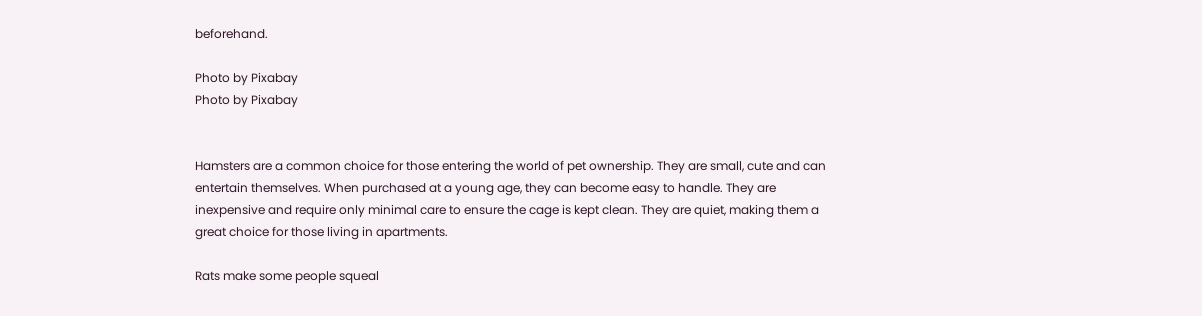beforehand.

Photo by Pixabay
Photo by Pixabay


Hamsters are a common choice for those entering the world of pet ownership. They are small, cute and can entertain themselves. When purchased at a young age, they can become easy to handle. They are inexpensive and require only minimal care to ensure the cage is kept clean. They are quiet, making them a great choice for those living in apartments.

Rats make some people squeal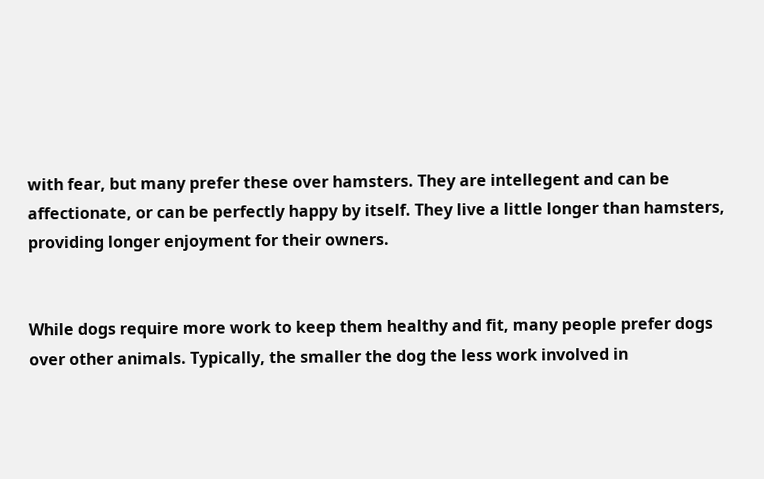with fear, but many prefer these over hamsters. They are intellegent and can be affectionate, or can be perfectly happy by itself. They live a little longer than hamsters, providing longer enjoyment for their owners.


While dogs require more work to keep them healthy and fit, many people prefer dogs over other animals. Typically, the smaller the dog the less work involved in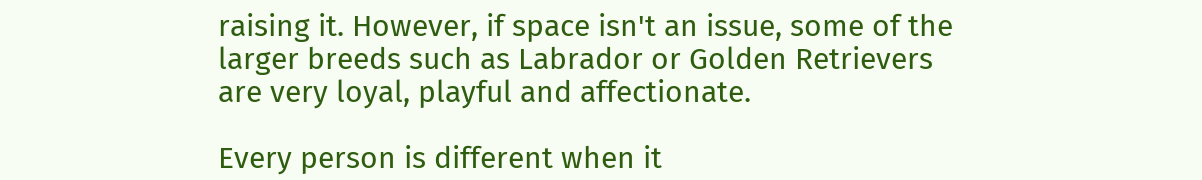raising it. However, if space isn't an issue, some of the larger breeds such as Labrador or Golden Retrievers are very loyal, playful and affectionate.

Every person is different when it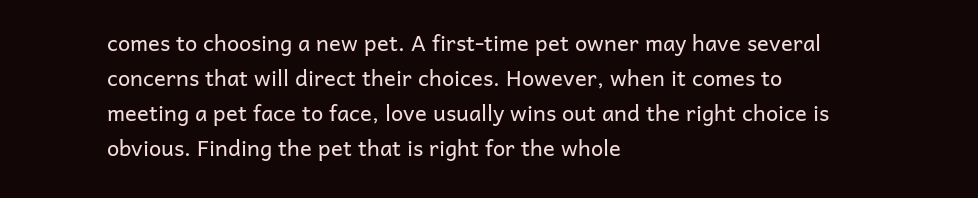comes to choosing a new pet. A first-time pet owner may have several concerns that will direct their choices. However, when it comes to meeting a pet face to face, love usually wins out and the right choice is obvious. Finding the pet that is right for the whole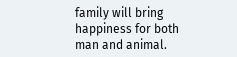family will bring happiness for both man and animal.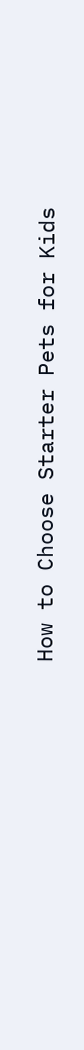How to Choose Starter Pets for Kids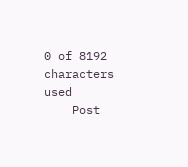0 of 8192 characters used
    Post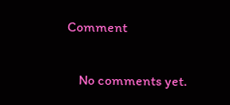Comment

    No comments yet.